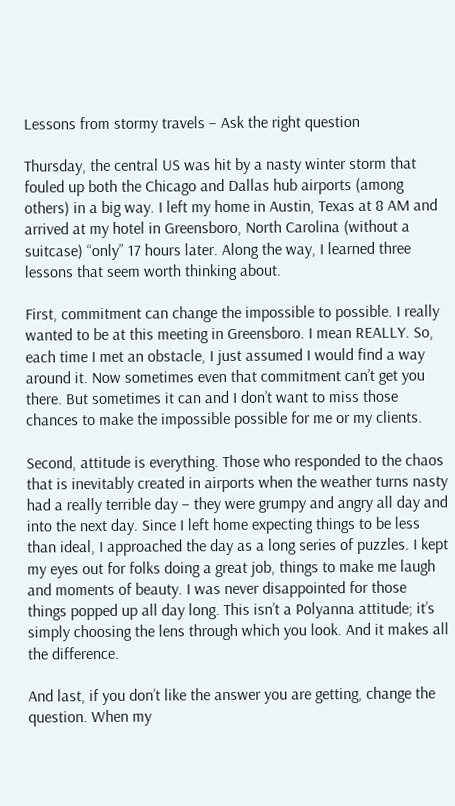Lessons from stormy travels – Ask the right question

Thursday, the central US was hit by a nasty winter storm that fouled up both the Chicago and Dallas hub airports (among others) in a big way. I left my home in Austin, Texas at 8 AM and arrived at my hotel in Greensboro, North Carolina (without a suitcase) “only” 17 hours later. Along the way, I learned three lessons that seem worth thinking about.

First, commitment can change the impossible to possible. I really wanted to be at this meeting in Greensboro. I mean REALLY. So, each time I met an obstacle, I just assumed I would find a way around it. Now sometimes even that commitment can’t get you there. But sometimes it can and I don’t want to miss those chances to make the impossible possible for me or my clients.

Second, attitude is everything. Those who responded to the chaos that is inevitably created in airports when the weather turns nasty had a really terrible day – they were grumpy and angry all day and into the next day. Since I left home expecting things to be less than ideal, I approached the day as a long series of puzzles. I kept my eyes out for folks doing a great job, things to make me laugh and moments of beauty. I was never disappointed for those things popped up all day long. This isn’t a Polyanna attitude; it’s simply choosing the lens through which you look. And it makes all the difference.

And last, if you don’t like the answer you are getting, change the question. When my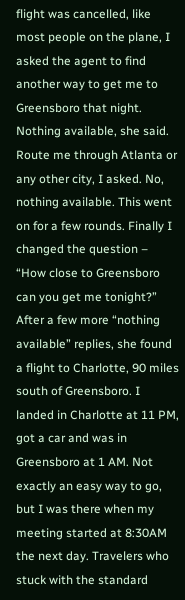flight was cancelled, like most people on the plane, I asked the agent to find another way to get me to Greensboro that night. Nothing available, she said. Route me through Atlanta or any other city, I asked. No, nothing available. This went on for a few rounds. Finally I changed the question – “How close to Greensboro can you get me tonight?” After a few more “nothing available” replies, she found a flight to Charlotte, 90 miles south of Greensboro. I landed in Charlotte at 11 PM, got a car and was in Greensboro at 1 AM. Not exactly an easy way to go, but I was there when my meeting started at 8:30AM the next day. Travelers who stuck with the standard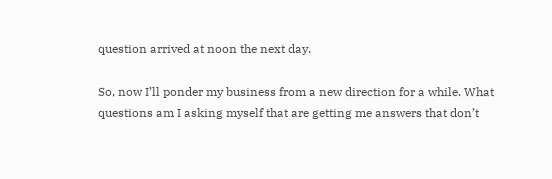question arrived at noon the next day.

So, now I’ll ponder my business from a new direction for a while. What questions am I asking myself that are getting me answers that don’t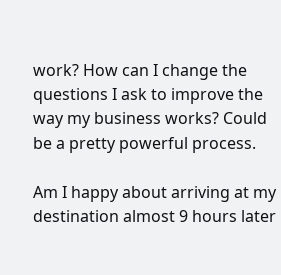work? How can I change the questions I ask to improve the way my business works? Could be a pretty powerful process.

Am I happy about arriving at my destination almost 9 hours later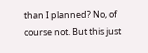than I planned? No, of course not. But this just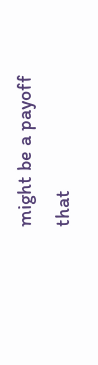might be a payoff that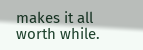makes it all worth while.